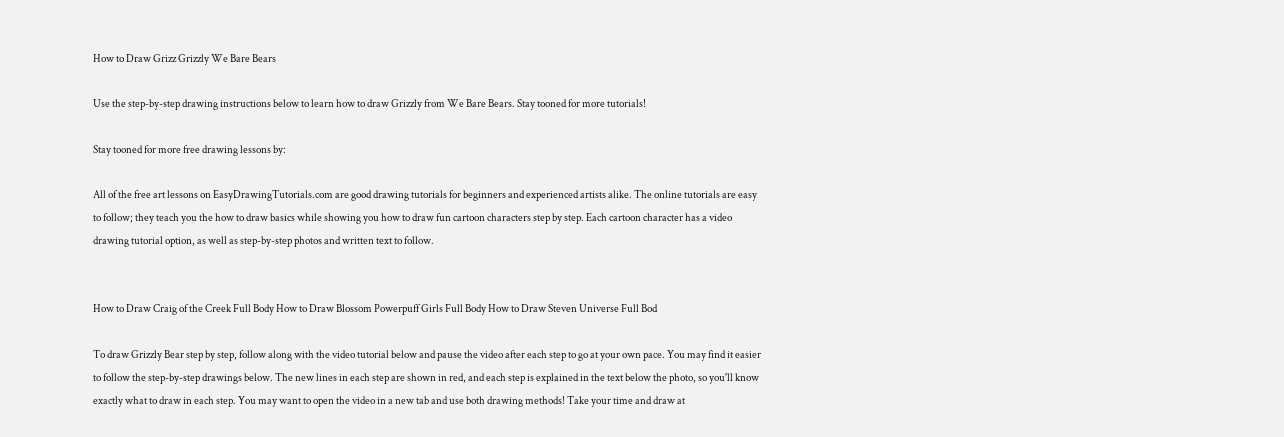How to Draw Grizz Grizzly We Bare Bears

Use the step-by-step drawing instructions below to learn how to draw Grizzly from We Bare Bears. Stay tooned for more tutorials!

Stay tooned for more free drawing lessons by:

All of the free art lessons on EasyDrawingTutorials.com are good drawing tutorials for beginners and experienced artists alike. The online tutorials are easy to follow; they teach you the how to draw basics while showing you how to draw fun cartoon characters step by step. Each cartoon character has a video drawing tutorial option, as well as step-by-step photos and written text to follow.


How to Draw Craig of the Creek Full Body How to Draw Blossom Powerpuff Girls Full Body How to Draw Steven Universe Full Bod

To draw Grizzly Bear step by step, follow along with the video tutorial below and pause the video after each step to go at your own pace. You may find it easier to follow the step-by-step drawings below. The new lines in each step are shown in red, and each step is explained in the text below the photo, so you'll know exactly what to draw in each step. You may want to open the video in a new tab and use both drawing methods! Take your time and draw at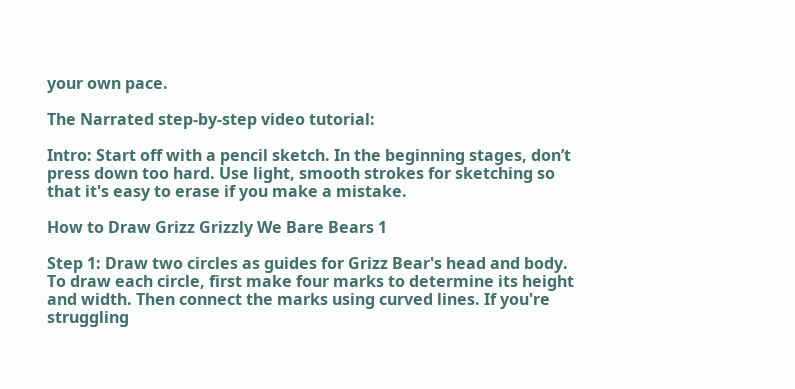your own pace.

The Narrated step-by-step video tutorial:

Intro: Start off with a pencil sketch. In the beginning stages, don’t press down too hard. Use light, smooth strokes for sketching so that it's easy to erase if you make a mistake.

How to Draw Grizz Grizzly We Bare Bears 1

Step 1: Draw two circles as guides for Grizz Bear's head and body. To draw each circle, first make four marks to determine its height and width. Then connect the marks using curved lines. If you're struggling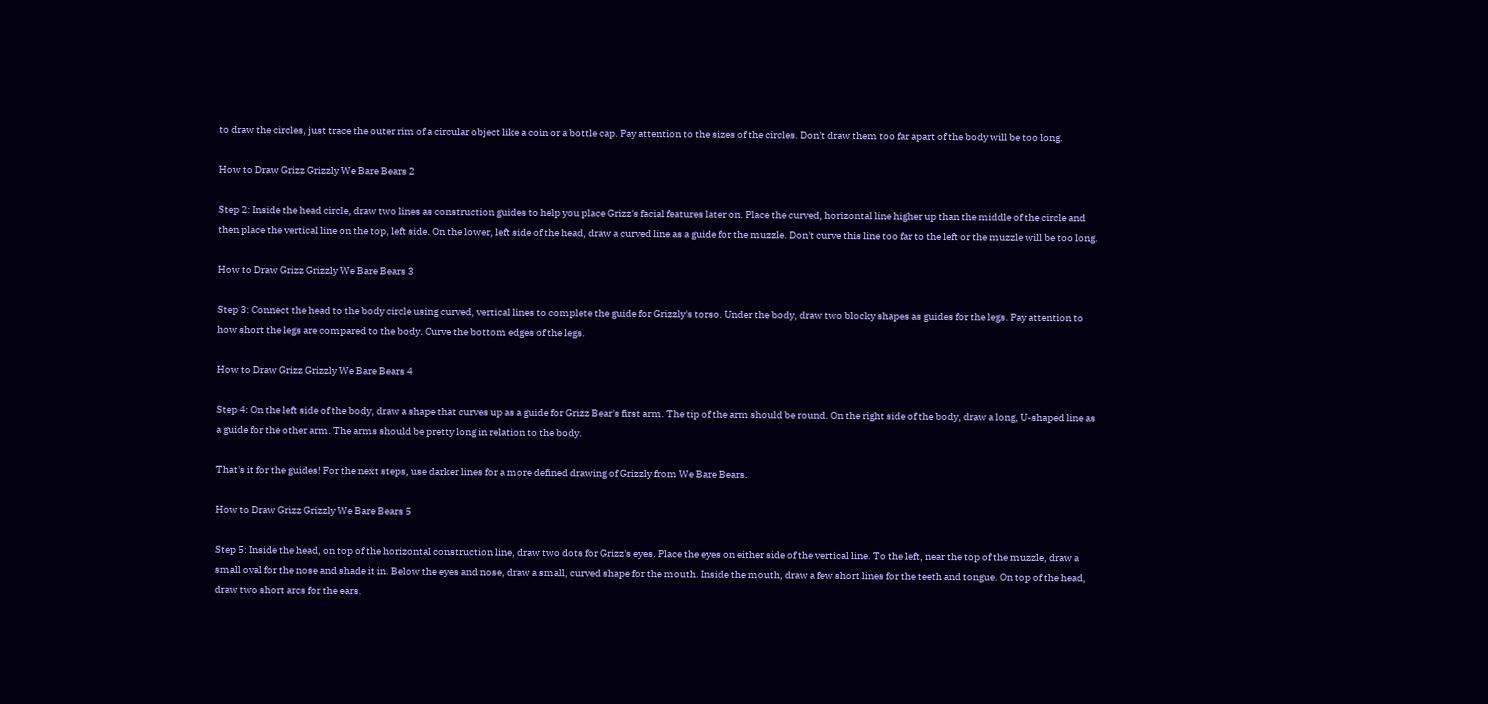to draw the circles, just trace the outer rim of a circular object like a coin or a bottle cap. Pay attention to the sizes of the circles. Don't draw them too far apart of the body will be too long.

How to Draw Grizz Grizzly We Bare Bears 2

Step 2: Inside the head circle, draw two lines as construction guides to help you place Grizz's facial features later on. Place the curved, horizontal line higher up than the middle of the circle and then place the vertical line on the top, left side. On the lower, left side of the head, draw a curved line as a guide for the muzzle. Don't curve this line too far to the left or the muzzle will be too long.

How to Draw Grizz Grizzly We Bare Bears 3

Step 3: Connect the head to the body circle using curved, vertical lines to complete the guide for Grizzly's torso. Under the body, draw two blocky shapes as guides for the legs. Pay attention to how short the legs are compared to the body. Curve the bottom edges of the legs.

How to Draw Grizz Grizzly We Bare Bears 4

Step 4: On the left side of the body, draw a shape that curves up as a guide for Grizz Bear's first arm. The tip of the arm should be round. On the right side of the body, draw a long, U-shaped line as a guide for the other arm. The arms should be pretty long in relation to the body.

That's it for the guides! For the next steps, use darker lines for a more defined drawing of Grizzly from We Bare Bears.

How to Draw Grizz Grizzly We Bare Bears 5

Step 5: Inside the head, on top of the horizontal construction line, draw two dots for Grizz's eyes. Place the eyes on either side of the vertical line. To the left, near the top of the muzzle, draw a small oval for the nose and shade it in. Below the eyes and nose, draw a small, curved shape for the mouth. Inside the mouth, draw a few short lines for the teeth and tongue. On top of the head, draw two short arcs for the ears.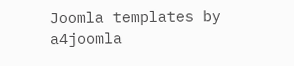Joomla templates by a4joomla